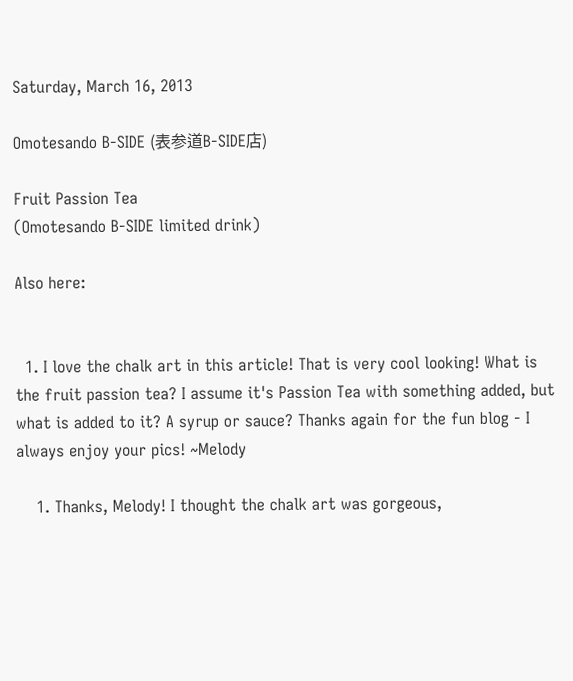Saturday, March 16, 2013

Omotesando B-SIDE (表参道B-SIDE店)

Fruit Passion Tea
(Omotesando B-SIDE limited drink)

Also here:


  1. I love the chalk art in this article! That is very cool looking! What is the fruit passion tea? I assume it's Passion Tea with something added, but what is added to it? A syrup or sauce? Thanks again for the fun blog - I always enjoy your pics! ~Melody

    1. Thanks, Melody! I thought the chalk art was gorgeous,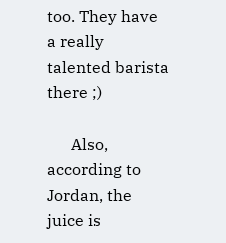too. They have a really talented barista there ;)

      Also, according to Jordan, the juice is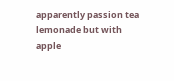apparently passion tea lemonade but with apple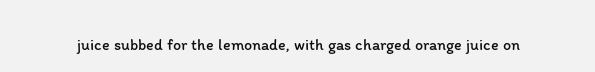juice subbed for the lemonade, with gas charged orange juice on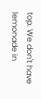top. We don't have lemonade in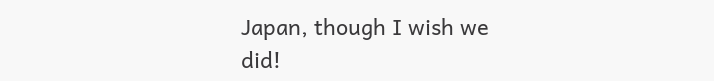Japan, though I wish we did!